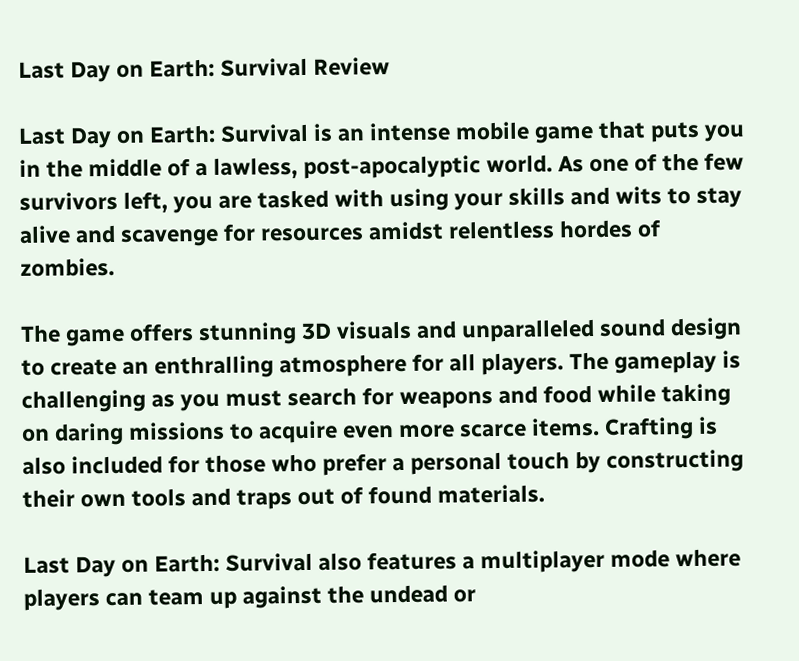Last Day on Earth: Survival Review

Last Day on Earth: Survival is an intense mobile game that puts you in the middle of a lawless, post-apocalyptic world. As one of the few survivors left, you are tasked with using your skills and wits to stay alive and scavenge for resources amidst relentless hordes of zombies.

The game offers stunning 3D visuals and unparalleled sound design to create an enthralling atmosphere for all players. The gameplay is challenging as you must search for weapons and food while taking on daring missions to acquire even more scarce items. Crafting is also included for those who prefer a personal touch by constructing their own tools and traps out of found materials.

Last Day on Earth: Survival also features a multiplayer mode where players can team up against the undead or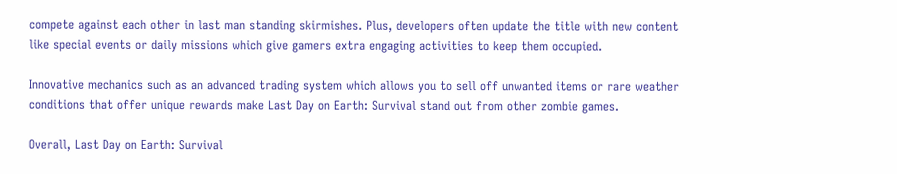compete against each other in last man standing skirmishes. Plus, developers often update the title with new content like special events or daily missions which give gamers extra engaging activities to keep them occupied.

Innovative mechanics such as an advanced trading system which allows you to sell off unwanted items or rare weather conditions that offer unique rewards make Last Day on Earth: Survival stand out from other zombie games.

Overall, Last Day on Earth: Survival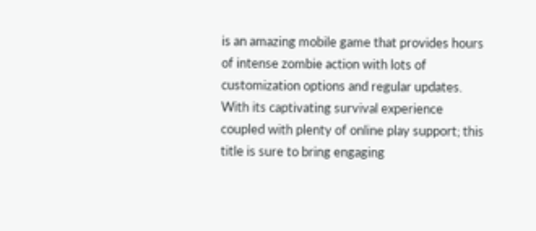is an amazing mobile game that provides hours of intense zombie action with lots of customization options and regular updates. With its captivating survival experience coupled with plenty of online play support; this title is sure to bring engaging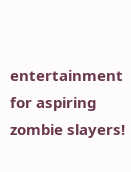entertainment for aspiring zombie slayers!